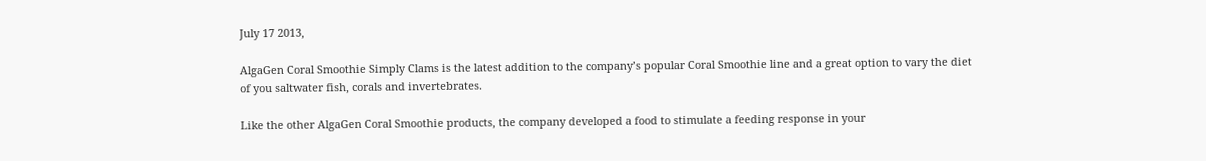July 17 2013,

AlgaGen Coral Smoothie Simply Clams is the latest addition to the company’s popular Coral Smoothie line and a great option to vary the diet of you saltwater fish, corals and invertebrates.

Like the other AlgaGen Coral Smoothie products, the company developed a food to stimulate a feeding response in your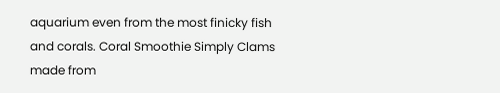aquarium even from the most finicky fish and corals. Coral Smoothie Simply Clams made from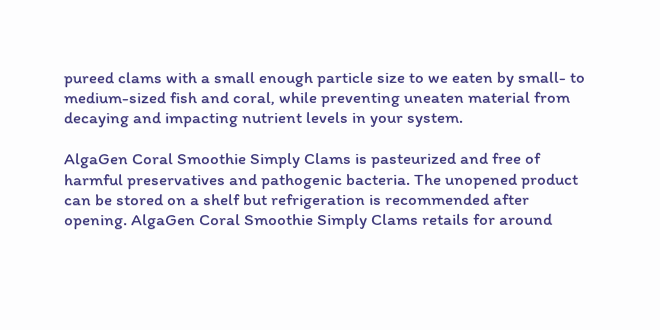pureed clams with a small enough particle size to we eaten by small- to medium-sized fish and coral, while preventing uneaten material from decaying and impacting nutrient levels in your system.

AlgaGen Coral Smoothie Simply Clams is pasteurized and free of harmful preservatives and pathogenic bacteria. The unopened product can be stored on a shelf but refrigeration is recommended after opening. AlgaGen Coral Smoothie Simply Clams retails for around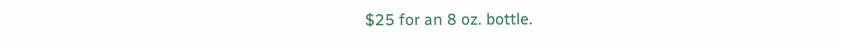$25 for an 8 oz. bottle.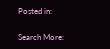Posted in:


Search More: